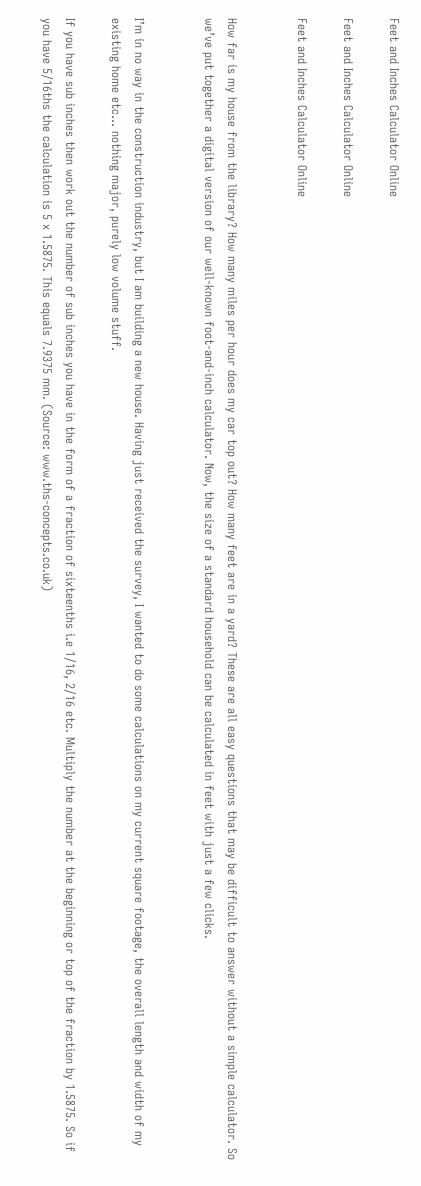Feet and Inches Calculator Online

Feet and Inches Calculator Online

Feet and Inches Calculator Online


How far is my house from the library? How many miles per hour does my car top out? How many feet are in a yard? These are all easy questions that may be difficult to answer without a simple calculator. So we’ve put together a digital version of our well-known foot-and-inch calculator. Now, the size of a standard household can be calculated in feet with just a few clicks.


I’m in no way in the construction industry, but I am building a new house. Having just received the survey, I wanted to do some calculations on my current square footage, the overall length and width of my existing home etc... nothing major, purely low volume stuff.

If you have sub inches then work out the number of sub inches you have in the form of a fraction of sixteenths i.e 1/16, 2/16 etc. Multiply the number at the beginning or top of the fraction by 1.5875. So if you have 5/16ths the calculation is 5 x 1.5875. This equals 7.9375 mm. (Source: www.ths-concepts.co.uk)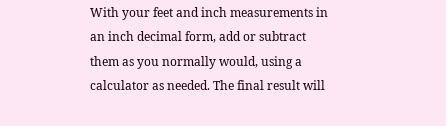With your feet and inch measurements in an inch decimal form, add or subtract them as you normally would, using a calculator as needed. The final result will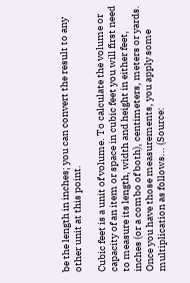be the length in inches; you can convert the result to any other unit at this point.

Cubic feet is a unit of volume. To calculate the volume or capacity of an item or space in cubic feet you will first need to measure its length, width and height in either feet, inches (or a combo of both), centimeters, meters or yards. Once you have those measurements, you apply some multiplication as follows... (Source: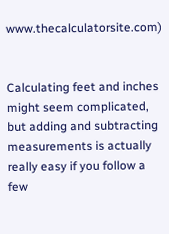www.thecalculatorsite.com)


Calculating feet and inches might seem complicated, but adding and subtracting measurements is actually really easy if you follow a few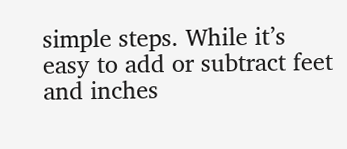simple steps. While it’s easy to add or subtract feet and inches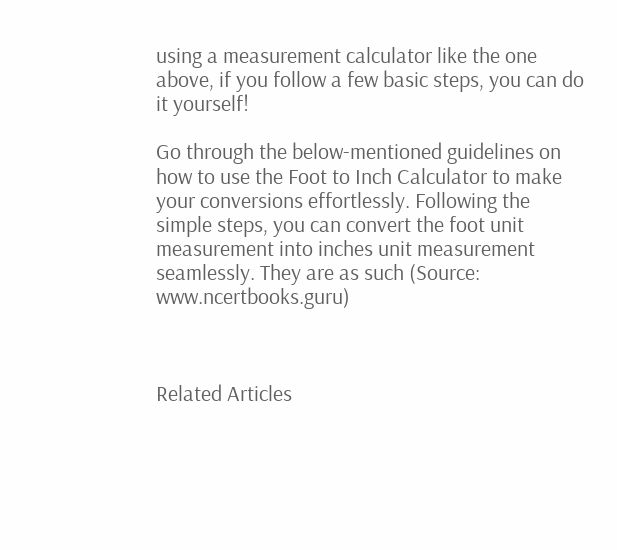using a measurement calculator like the one above, if you follow a few basic steps, you can do it yourself!

Go through the below-mentioned guidelines on how to use the Foot to Inch Calculator to make your conversions effortlessly. Following the simple steps, you can convert the foot unit measurement into inches unit measurement seamlessly. They are as such (Source: www.ncertbooks.guru)



Related Articles